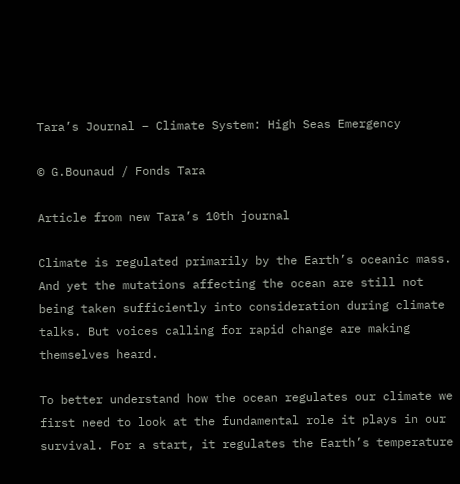Tara’s Journal – Climate System: High Seas Emergency

© G.Bounaud / Fonds Tara

Article from new Tara’s 10th journal

Climate is regulated primarily by the Earth’s oceanic mass. And yet the mutations affecting the ocean are still not being taken sufficiently into consideration during climate talks. But voices calling for rapid change are making themselves heard.

To better understand how the ocean regulates our climate we first need to look at the fundamental role it plays in our survival. For a start, it regulates the Earth’s temperature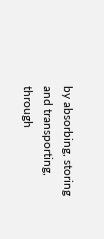by absorbing, storing and transporting, through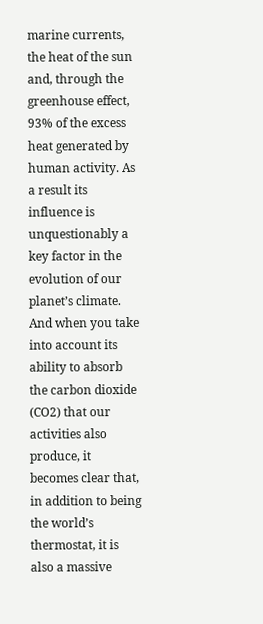marine currents, the heat of the sun and, through the greenhouse effect, 93% of the excess heat generated by human activity. As a result its influence is unquestionably a key factor in the evolution of our planet’s climate. And when you take into account its ability to absorb the carbon dioxide (CO2) that our activities also produce, it becomes clear that, in addition to being the world’s thermostat, it is also a massive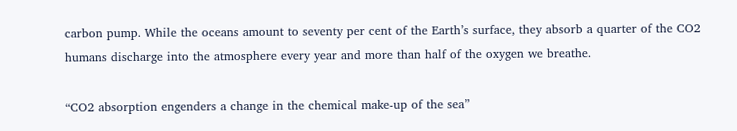carbon pump. While the oceans amount to seventy per cent of the Earth’s surface, they absorb a quarter of the CO2 humans discharge into the atmosphere every year and more than half of the oxygen we breathe.

“CO2 absorption engenders a change in the chemical make-up of the sea”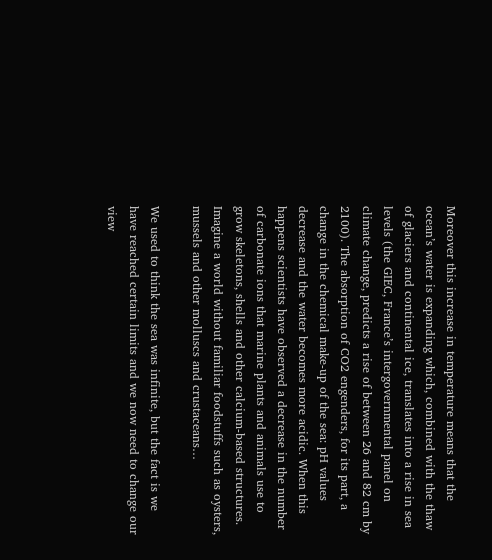Moreover this increase in temperature means that the ocean’s water is expanding which, combined with the thaw of glaciers and continental ice, translates into a rise in sea levels (the GIEC, France’s intergovernmental panel on climate change, predicts a rise of between 26 and 82 cm by 2100). The absorption of CO2 engenders, for its part, a change in the chemical make-up of the sea: pH values decrease and the water becomes more acidic. When this happens scientists have observed a decrease in the number of carbonate ions that marine plants and animals use to grow skeletons, shells and other calcium-based structures. Imagine a world without familiar foodstuffs such as oysters, mussels and other molluscs and crustaceans…

We used to think the sea was infinite, but the fact is we have reached certain limits and we now need to change our view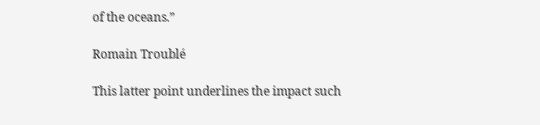of the oceans.”

Romain Troublé

This latter point underlines the impact such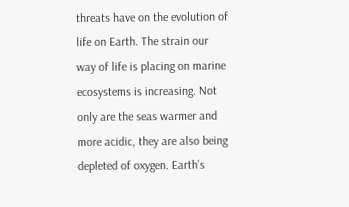threats have on the evolution of life on Earth. The strain our way of life is placing on marine ecosystems is increasing. Not only are the seas warmer and more acidic, they are also being depleted of oxygen. Earth’s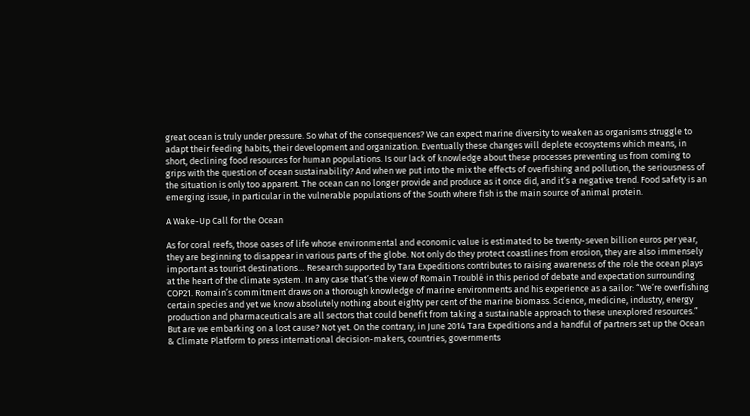great ocean is truly under pressure. So what of the consequences? We can expect marine diversity to weaken as organisms struggle to adapt their feeding habits, their development and organization. Eventually these changes will deplete ecosystems which means, in short, declining food resources for human populations. Is our lack of knowledge about these processes preventing us from coming to grips with the question of ocean sustainability? And when we put into the mix the effects of overfishing and pollution, the seriousness of the situation is only too apparent. The ocean can no longer provide and produce as it once did, and it’s a negative trend. Food safety is an emerging issue, in particular in the vulnerable populations of the South where fish is the main source of animal protein.

A Wake-Up Call for the Ocean

As for coral reefs, those oases of life whose environmental and economic value is estimated to be twenty-seven billion euros per year, they are beginning to disappear in various parts of the globe. Not only do they protect coastlines from erosion, they are also immensely important as tourist destinations… Research supported by Tara Expeditions contributes to raising awareness of the role the ocean plays at the heart of the climate system. In any case that’s the view of Romain Troublé in this period of debate and expectation surrounding COP21. Romain’s commitment draws on a thorough knowledge of marine environments and his experience as a sailor: “We’re overfishing certain species and yet we know absolutely nothing about eighty per cent of the marine biomass. Science, medicine, industry, energy production and pharmaceuticals are all sectors that could benefit from taking a sustainable approach to these unexplored resources.” But are we embarking on a lost cause? Not yet. On the contrary, in June 2014 Tara Expeditions and a handful of partners set up the Ocean & Climate Platform to press international decision-makers, countries, governments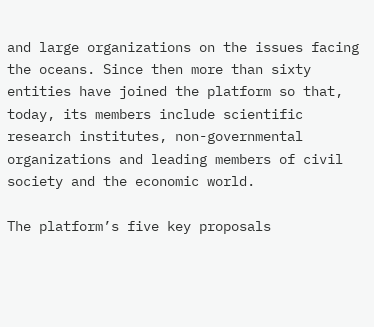and large organizations on the issues facing the oceans. Since then more than sixty entities have joined the platform so that, today, its members include scientific research institutes, non-governmental organizations and leading members of civil society and the economic world.

The platform’s five key proposals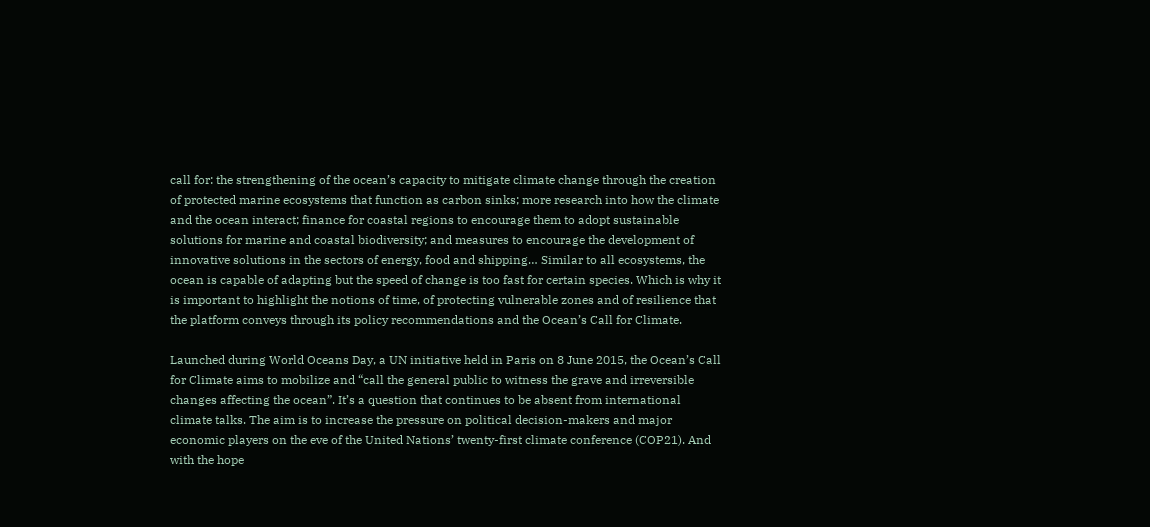call for: the strengthening of the ocean’s capacity to mitigate climate change through the creation of protected marine ecosystems that function as carbon sinks; more research into how the climate and the ocean interact; finance for coastal regions to encourage them to adopt sustainable solutions for marine and coastal biodiversity; and measures to encourage the development of innovative solutions in the sectors of energy, food and shipping… Similar to all ecosystems, the ocean is capable of adapting but the speed of change is too fast for certain species. Which is why it is important to highlight the notions of time, of protecting vulnerable zones and of resilience that the platform conveys through its policy recommendations and the Ocean’s Call for Climate.

Launched during World Oceans Day, a UN initiative held in Paris on 8 June 2015, the Ocean’s Call for Climate aims to mobilize and “call the general public to witness the grave and irreversible changes affecting the ocean”. It’s a question that continues to be absent from international climate talks. The aim is to increase the pressure on political decision-makers and major economic players on the eve of the United Nations’ twenty-first climate conference (COP21). And with the hope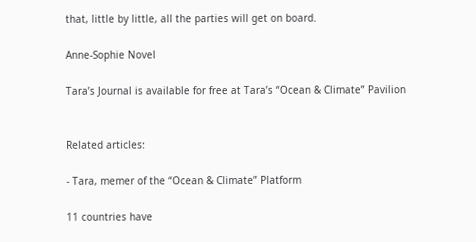that, little by little, all the parties will get on board.

Anne-Sophie Novel

Tara’s Journal is available for free at Tara’s “Ocean & Climate” Pavilion


Related articles:

- Tara, memer of the “Ocean & Climate” Platform

11 countries have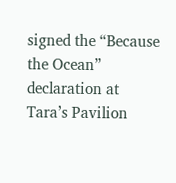signed the “Because the Ocean” declaration at Tara’s Pavilion